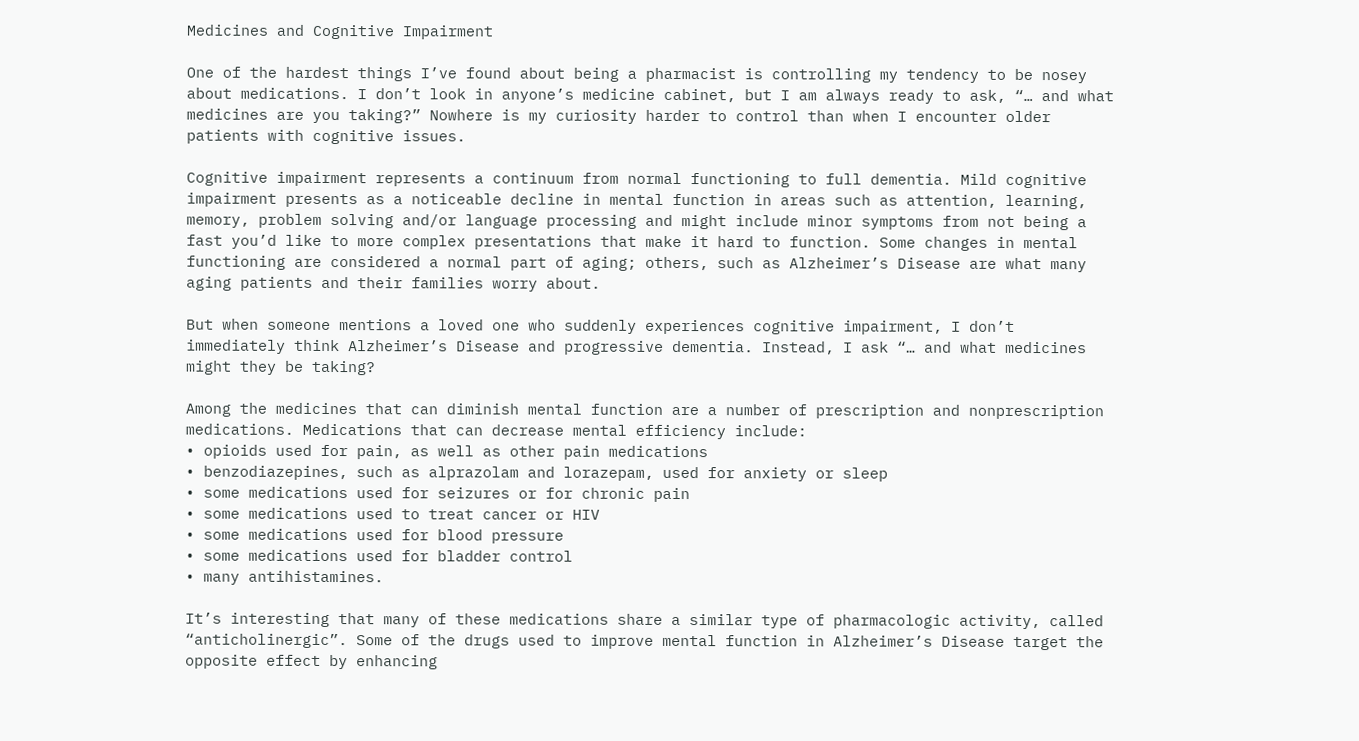Medicines and Cognitive Impairment

One of the hardest things I’ve found about being a pharmacist is controlling my tendency to be nosey about medications. I don’t look in anyone’s medicine cabinet, but I am always ready to ask, “… and what medicines are you taking?” Nowhere is my curiosity harder to control than when I encounter older patients with cognitive issues.

Cognitive impairment represents a continuum from normal functioning to full dementia. Mild cognitive impairment presents as a noticeable decline in mental function in areas such as attention, learning, memory, problem solving and/or language processing and might include minor symptoms from not being a fast you’d like to more complex presentations that make it hard to function. Some changes in mental functioning are considered a normal part of aging; others, such as Alzheimer’s Disease are what many aging patients and their families worry about.

But when someone mentions a loved one who suddenly experiences cognitive impairment, I don’t immediately think Alzheimer’s Disease and progressive dementia. Instead, I ask “… and what medicines might they be taking?

Among the medicines that can diminish mental function are a number of prescription and nonprescription medications. Medications that can decrease mental efficiency include:
• opioids used for pain, as well as other pain medications
• benzodiazepines, such as alprazolam and lorazepam, used for anxiety or sleep
• some medications used for seizures or for chronic pain
• some medications used to treat cancer or HIV
• some medications used for blood pressure
• some medications used for bladder control
• many antihistamines.

It’s interesting that many of these medications share a similar type of pharmacologic activity, called “anticholinergic”. Some of the drugs used to improve mental function in Alzheimer’s Disease target the opposite effect by enhancing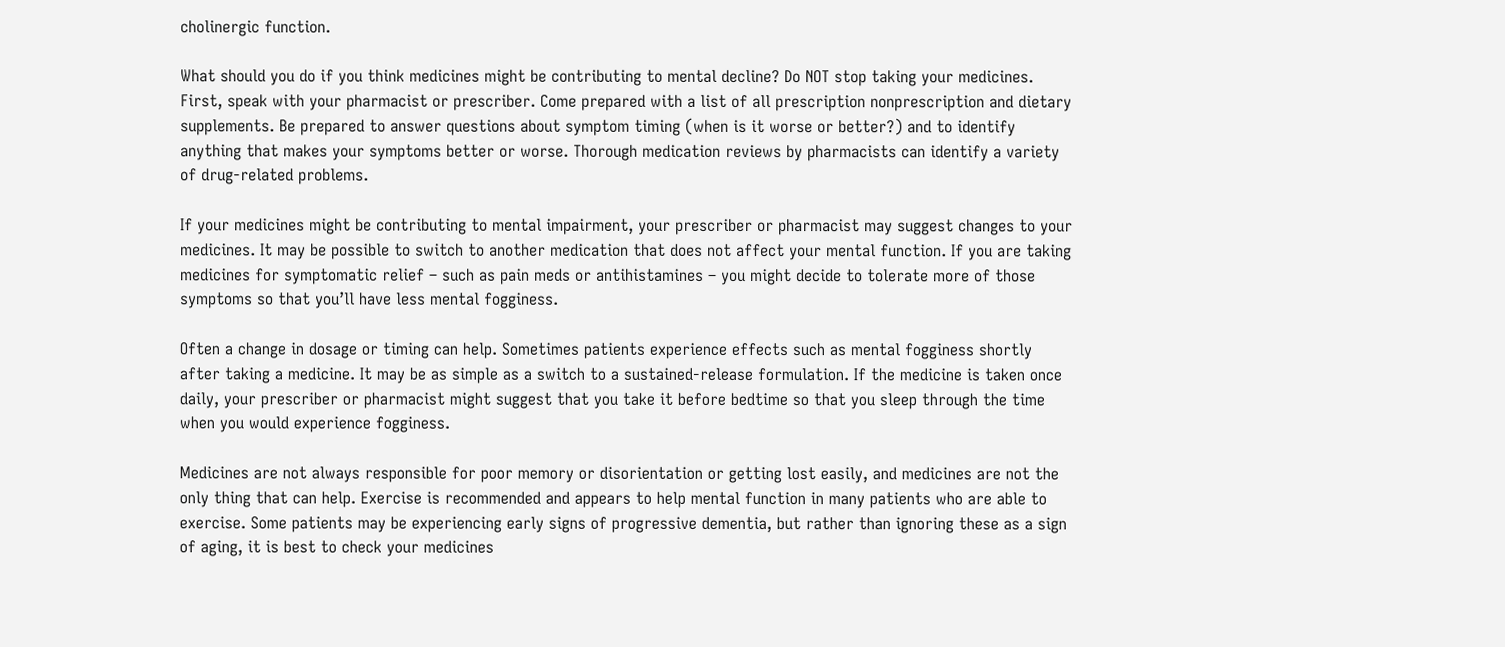cholinergic function.

What should you do if you think medicines might be contributing to mental decline? Do NOT stop taking your medicines. First, speak with your pharmacist or prescriber. Come prepared with a list of all prescription nonprescription and dietary supplements. Be prepared to answer questions about symptom timing (when is it worse or better?) and to identify anything that makes your symptoms better or worse. Thorough medication reviews by pharmacists can identify a variety of drug-related problems.

If your medicines might be contributing to mental impairment, your prescriber or pharmacist may suggest changes to your medicines. It may be possible to switch to another medication that does not affect your mental function. If you are taking medicines for symptomatic relief – such as pain meds or antihistamines – you might decide to tolerate more of those symptoms so that you’ll have less mental fogginess.

Often a change in dosage or timing can help. Sometimes patients experience effects such as mental fogginess shortly after taking a medicine. It may be as simple as a switch to a sustained-release formulation. If the medicine is taken once daily, your prescriber or pharmacist might suggest that you take it before bedtime so that you sleep through the time when you would experience fogginess.

Medicines are not always responsible for poor memory or disorientation or getting lost easily, and medicines are not the only thing that can help. Exercise is recommended and appears to help mental function in many patients who are able to exercise. Some patients may be experiencing early signs of progressive dementia, but rather than ignoring these as a sign of aging, it is best to check your medicines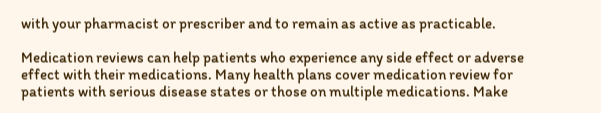with your pharmacist or prescriber and to remain as active as practicable.

Medication reviews can help patients who experience any side effect or adverse effect with their medications. Many health plans cover medication review for patients with serious disease states or those on multiple medications. Make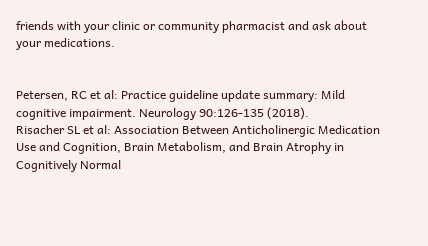friends with your clinic or community pharmacist and ask about your medications.


Petersen, RC et al: Practice guideline update summary: Mild cognitive impairment. Neurology 90:126-135 (2018).
Risacher SL et al: Association Between Anticholinergic Medication Use and Cognition, Brain Metabolism, and Brain Atrophy in Cognitively Normal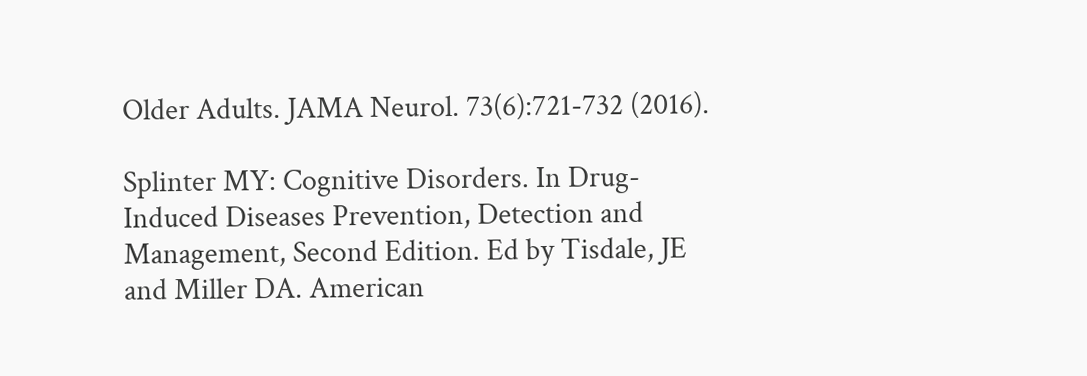Older Adults. JAMA Neurol. 73(6):721-732 (2016).

Splinter MY: Cognitive Disorders. In Drug-Induced Diseases Prevention, Detection and Management, Second Edition. Ed by Tisdale, JE and Miller DA. American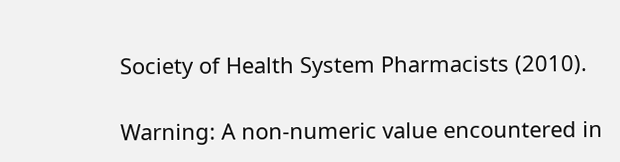Society of Health System Pharmacists (2010).

Warning: A non-numeric value encountered in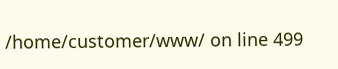/home/customer/www/ on line 499